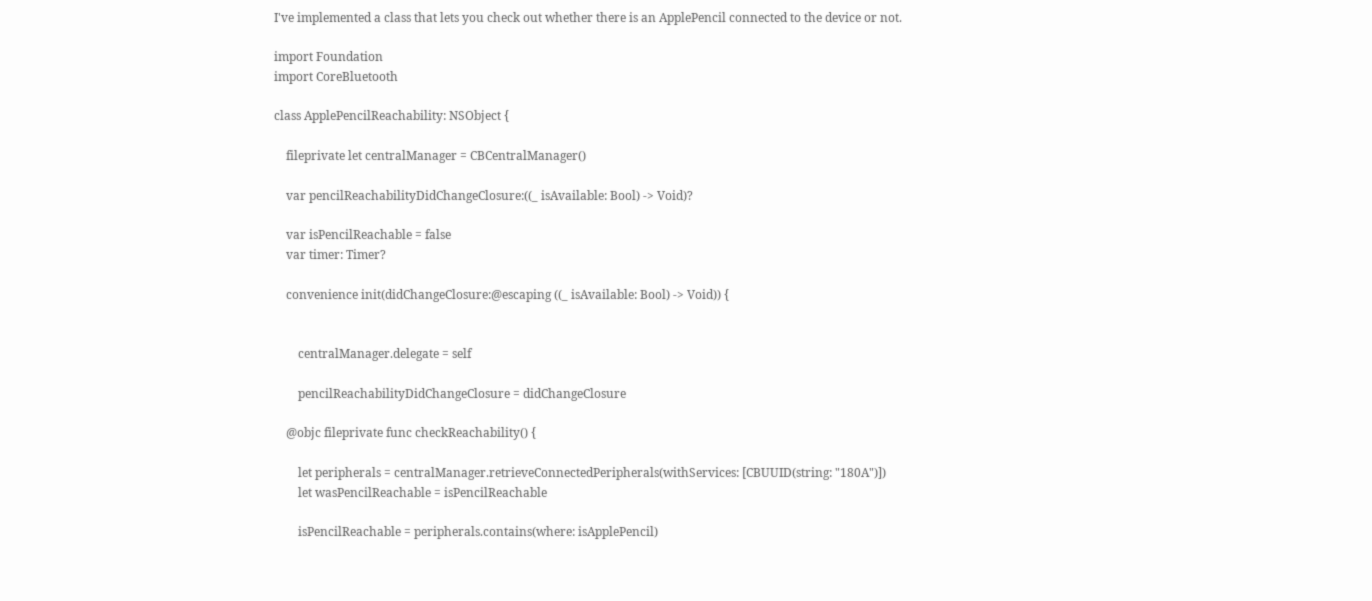I've implemented a class that lets you check out whether there is an ApplePencil connected to the device or not.

import Foundation
import CoreBluetooth

class ApplePencilReachability: NSObject {

    fileprivate let centralManager = CBCentralManager()

    var pencilReachabilityDidChangeClosure:((_ isAvailable: Bool) -> Void)?

    var isPencilReachable = false
    var timer: Timer?

    convenience init(didChangeClosure:@escaping ((_ isAvailable: Bool) -> Void)) {


        centralManager.delegate = self

        pencilReachabilityDidChangeClosure = didChangeClosure

    @objc fileprivate func checkReachability() {

        let peripherals = centralManager.retrieveConnectedPeripherals(withServices: [CBUUID(string: "180A")])
        let wasPencilReachable = isPencilReachable

        isPencilReachable = peripherals.contains(where: isApplePencil)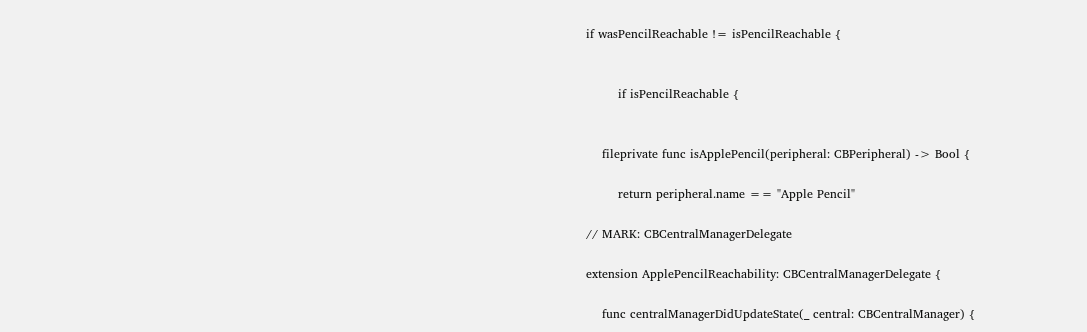if wasPencilReachable != isPencilReachable {


        if isPencilReachable {


    fileprivate func isApplePencil(peripheral: CBPeripheral) -> Bool {

        return peripheral.name == "Apple Pencil"

// MARK: CBCentralManagerDelegate

extension ApplePencilReachability: CBCentralManagerDelegate {

    func centralManagerDidUpdateState(_ central: CBCentralManager) {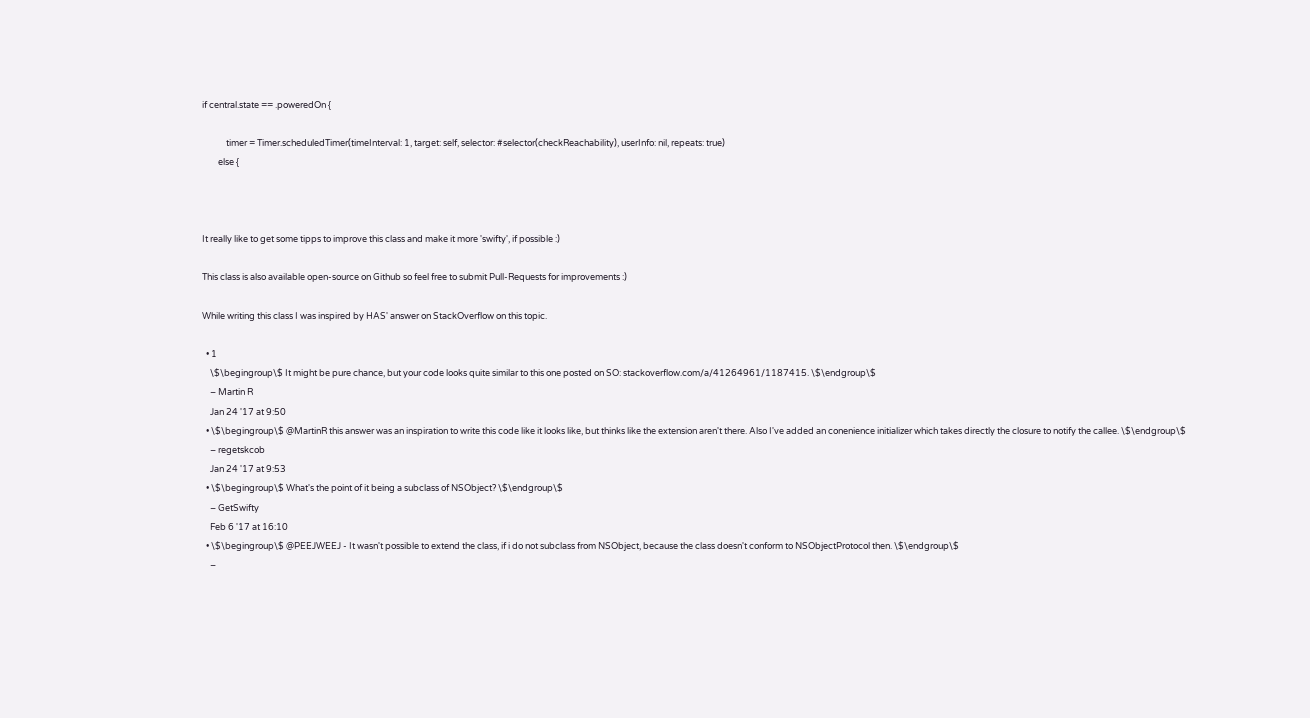if central.state == .poweredOn {

            timer = Timer.scheduledTimer(timeInterval: 1, target: self, selector: #selector(checkReachability), userInfo: nil, repeats: true)
        else {



It really like to get some tipps to improve this class and make it more 'swifty', if possible :)

This class is also available open-source on Github so feel free to submit Pull-Requests for improvements :)

While writing this class I was inspired by HAS' answer on StackOverflow on this topic.

  • 1
    \$\begingroup\$ It might be pure chance, but your code looks quite similar to this one posted on SO: stackoverflow.com/a/41264961/1187415. \$\endgroup\$
    – Martin R
    Jan 24 '17 at 9:50
  • \$\begingroup\$ @MartinR this answer was an inspiration to write this code like it looks like, but thinks like the extension aren't there. Also I've added an conenience initializer which takes directly the closure to notify the callee. \$\endgroup\$
    – regetskcob
    Jan 24 '17 at 9:53
  • \$\begingroup\$ What's the point of it being a subclass of NSObject? \$\endgroup\$
    – GetSwifty
    Feb 6 '17 at 16:10
  • \$\begingroup\$ @PEEJWEEJ - It wasn't possible to extend the class, if i do not subclass from NSObject, because the class doesn't conform to NSObjectProtocol then. \$\endgroup\$
    –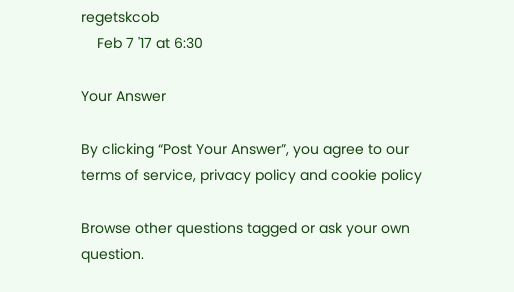regetskcob
    Feb 7 '17 at 6:30

Your Answer

By clicking “Post Your Answer”, you agree to our terms of service, privacy policy and cookie policy

Browse other questions tagged or ask your own question.